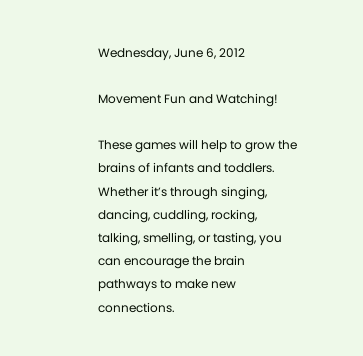Wednesday, June 6, 2012

Movement Fun and Watching!

These games will help to grow the brains of infants and toddlers. Whether it’s through singing, dancing, cuddling, rocking, talking, smelling, or tasting, you can encourage the brain pathways to make new connections.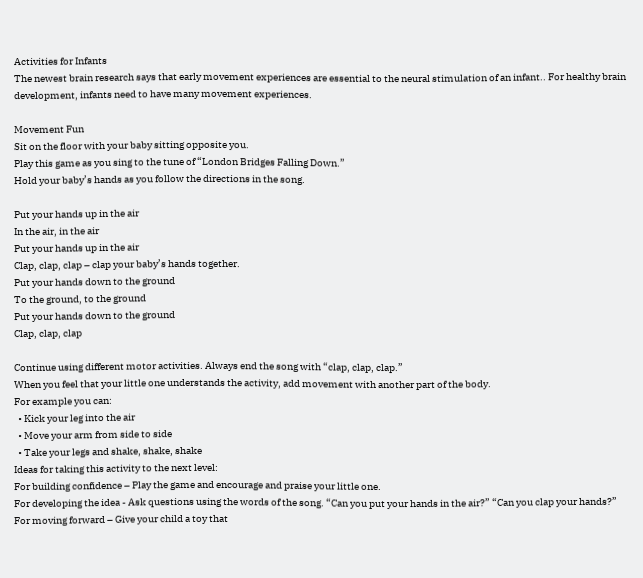Activities for Infants
The newest brain research says that early movement experiences are essential to the neural stimulation of an infant.. For healthy brain development, infants need to have many movement experiences.

Movement Fun
Sit on the floor with your baby sitting opposite you.
Play this game as you sing to the tune of “London Bridges Falling Down.”
Hold your baby’s hands as you follow the directions in the song.

Put your hands up in the air
In the air, in the air
Put your hands up in the air
Clap, clap, clap – clap your baby’s hands together.
Put your hands down to the ground
To the ground, to the ground
Put your hands down to the ground
Clap, clap, clap

Continue using different motor activities. Always end the song with “clap, clap, clap.”
When you feel that your little one understands the activity, add movement with another part of the body.
For example you can:
  • Kick your leg into the air
  • Move your arm from side to side
  • Take your legs and shake, shake, shake
Ideas for taking this activity to the next level:
For building confidence – Play the game and encourage and praise your little one.
For developing the idea - Ask questions using the words of the song. “Can you put your hands in the air?” “Can you clap your hands?”
For moving forward – Give your child a toy that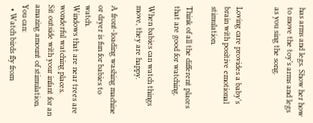has arms and legs. Show her how to move the toy’s arms and legs as you sing the song.


Loving care provides a baby’s brain with positive emotional stimulation.

Think of all the different places that are good for watching.

When babies can watch things move, they are happy.

A front-loading washing machine or dryer is fun for babies to watch.
Windows that are near trees are wonderful watching places.
Sit outside with your infant for an amazing amount of stimulation. You can:
  • Watch birds fly from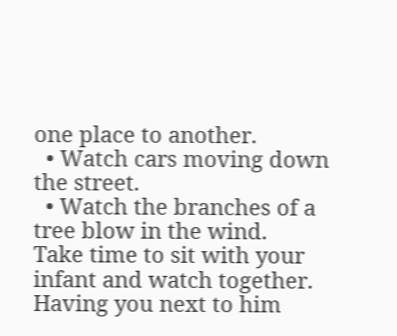one place to another.
  • Watch cars moving down the street.
  • Watch the branches of a tree blow in the wind.
Take time to sit with your infant and watch together. Having you next to him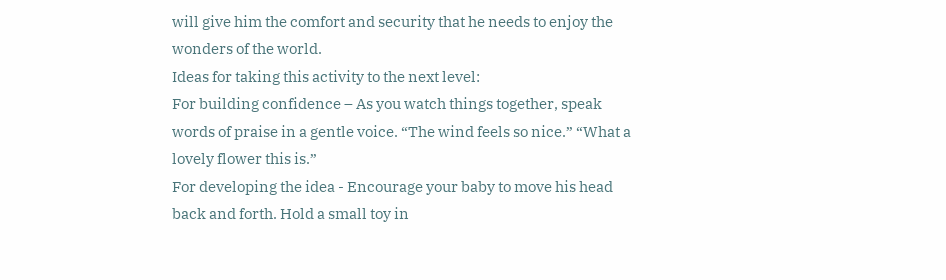will give him the comfort and security that he needs to enjoy the wonders of the world.
Ideas for taking this activity to the next level:
For building confidence – As you watch things together, speak words of praise in a gentle voice. “The wind feels so nice.” “What a lovely flower this is.”
For developing the idea - Encourage your baby to move his head back and forth. Hold a small toy in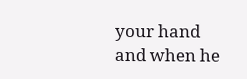your hand and when he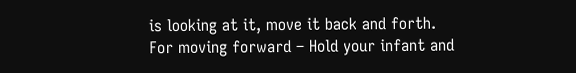is looking at it, move it back and forth.
For moving forward – Hold your infant and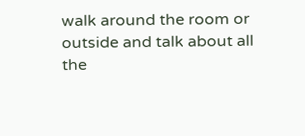walk around the room or outside and talk about all the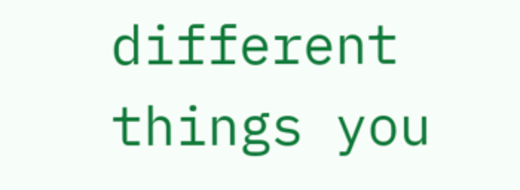different things you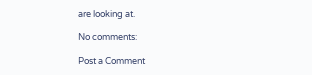are looking at.

No comments:

Post a Comment